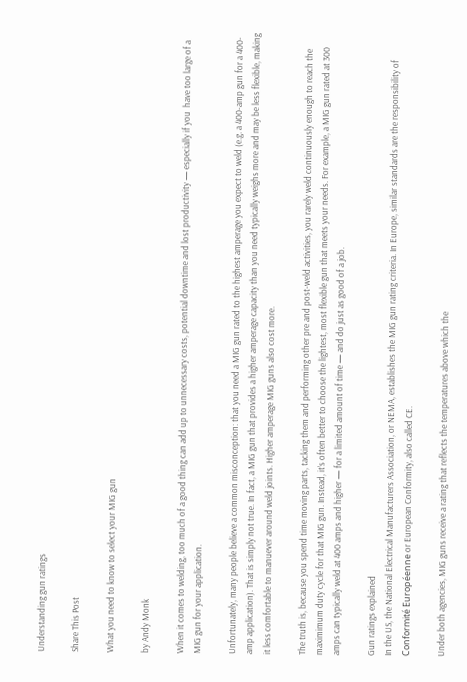Understanding gun ratings

Share This Post

What you need to know to select your MIG gun

by Andy Monk

When it comes to welding, too much of a good thing can add up to unnecessary costs, potential downtime and lost productivity — especially if you  have too large of a MIG gun for your application.

Unfortunately, many people believe a common misconception: that you need a MIG gun rated to the highest amperage you expect to weld (e.g. a 400-amp gun for a 400-amp application). That is simply not true. In fact, a MIG gun that provides a higher amperage capacity than you need typically weighs more and may be less flexible, making it less comfortable to manuever around weld joints. Higher amperage MIG guns also cost more.

The truth is, because you spend time moving parts, tacking them and performing other pre and post-weld activities, you rarely weld continuously enough to reach the maximimum duty cycle for that MIG gun. Instead, it’s often better to choose the lightest, most flexible gun that meets your needs. For example, a MIG gun rated at 300 amps can typically weld at 400 amps and higher — for a limited amount of time — and do just as good of a job.

Gun ratings explained
In the US, the National Electrical Manufacturers Association, or NEMA, establishes the MIG gun rating criteria. In Europe, similar standards are the responsibility of Conformité Européenne or European Conformity, also called CE.

Under both agencies, MIG guns receive a rating that reflects the temperatures above which the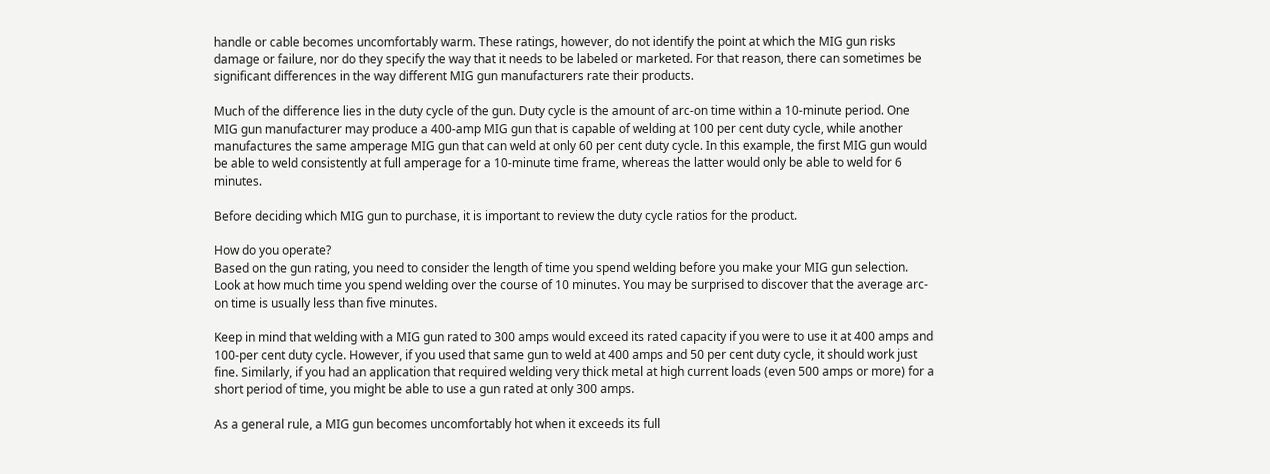handle or cable becomes uncomfortably warm. These ratings, however, do not identify the point at which the MIG gun risks damage or failure, nor do they specify the way that it needs to be labeled or marketed. For that reason, there can sometimes be significant differences in the way different MIG gun manufacturers rate their products.

Much of the difference lies in the duty cycle of the gun. Duty cycle is the amount of arc-on time within a 10-minute period. One MIG gun manufacturer may produce a 400-amp MIG gun that is capable of welding at 100 per cent duty cycle, while another manufactures the same amperage MIG gun that can weld at only 60 per cent duty cycle. In this example, the first MIG gun would be able to weld consistently at full amperage for a 10-minute time frame, whereas the latter would only be able to weld for 6 minutes.

Before deciding which MIG gun to purchase, it is important to review the duty cycle ratios for the product.

How do you operate?
Based on the gun rating, you need to consider the length of time you spend welding before you make your MIG gun selection. Look at how much time you spend welding over the course of 10 minutes. You may be surprised to discover that the average arc-on time is usually less than five minutes.

Keep in mind that welding with a MIG gun rated to 300 amps would exceed its rated capacity if you were to use it at 400 amps and 100-per cent duty cycle. However, if you used that same gun to weld at 400 amps and 50 per cent duty cycle, it should work just fine. Similarly, if you had an application that required welding very thick metal at high current loads (even 500 amps or more) for a short period of time, you might be able to use a gun rated at only 300 amps.

As a general rule, a MIG gun becomes uncomfortably hot when it exceeds its full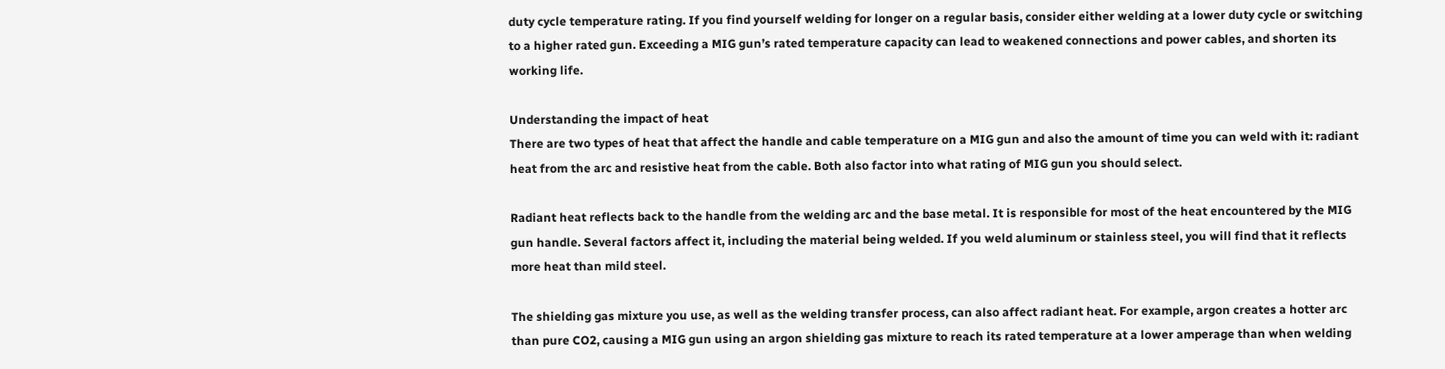duty cycle temperature rating. If you find yourself welding for longer on a regular basis, consider either welding at a lower duty cycle or switching to a higher rated gun. Exceeding a MIG gun’s rated temperature capacity can lead to weakened connections and power cables, and shorten its working life.

Understanding the impact of heat
There are two types of heat that affect the handle and cable temperature on a MIG gun and also the amount of time you can weld with it: radiant heat from the arc and resistive heat from the cable. Both also factor into what rating of MIG gun you should select.

Radiant heat reflects back to the handle from the welding arc and the base metal. It is responsible for most of the heat encountered by the MIG gun handle. Several factors affect it, including the material being welded. If you weld aluminum or stainless steel, you will find that it reflects more heat than mild steel.

The shielding gas mixture you use, as well as the welding transfer process, can also affect radiant heat. For example, argon creates a hotter arc than pure CO2, causing a MIG gun using an argon shielding gas mixture to reach its rated temperature at a lower amperage than when welding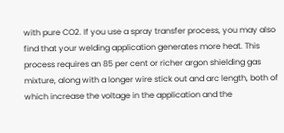with pure CO2. If you use a spray transfer process, you may also find that your welding application generates more heat. This process requires an 85 per cent or richer argon shielding gas mixture, along with a longer wire stick out and arc length, both of which increase the voltage in the application and the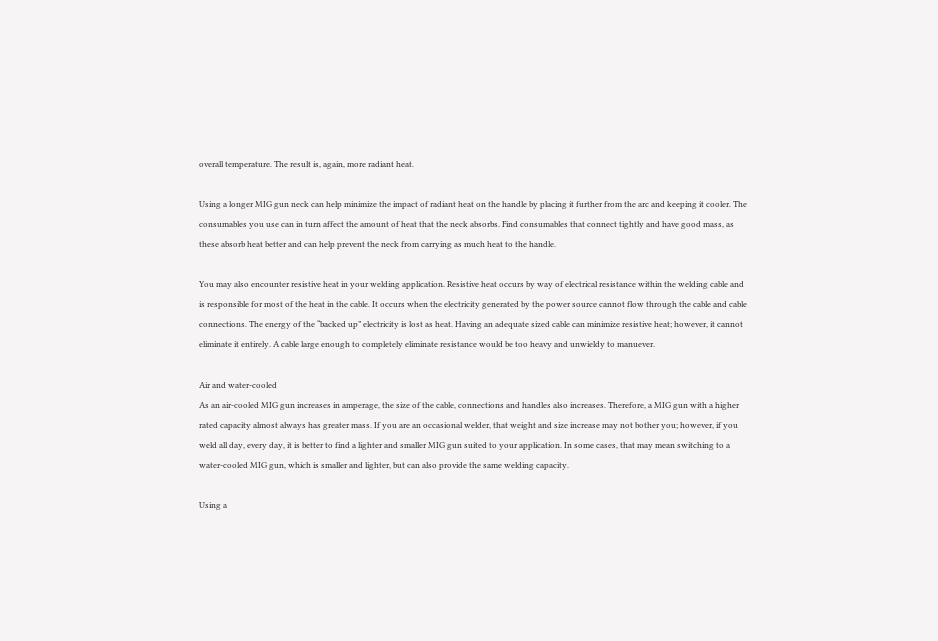overall temperature. The result is, again, more radiant heat.

Using a longer MIG gun neck can help minimize the impact of radiant heat on the handle by placing it further from the arc and keeping it cooler. The consumables you use can in turn affect the amount of heat that the neck absorbs. Find consumables that connect tightly and have good mass, as these absorb heat better and can help prevent the neck from carrying as much heat to the handle.

You may also encounter resistive heat in your welding application. Resistive heat occurs by way of electrical resistance within the welding cable and is responsible for most of the heat in the cable. It occurs when the electricity generated by the power source cannot flow through the cable and cable connections. The energy of the “backed up” electricity is lost as heat. Having an adequate sized cable can minimize resistive heat; however, it cannot eliminate it entirely. A cable large enough to completely eliminate resistance would be too heavy and unwieldy to manuever.

Air and water-cooled
As an air-cooled MIG gun increases in amperage, the size of the cable, connections and handles also increases. Therefore, a MIG gun with a higher rated capacity almost always has greater mass. If you are an occasional welder, that weight and size increase may not bother you; however, if you weld all day, every day, it is better to find a lighter and smaller MIG gun suited to your application. In some cases, that may mean switching to a water-cooled MIG gun, which is smaller and lighter, but can also provide the same welding capacity.

Using a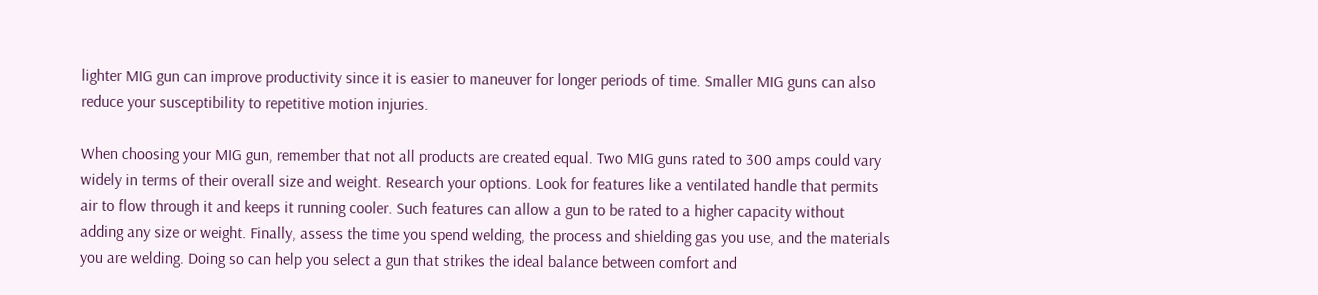lighter MIG gun can improve productivity since it is easier to maneuver for longer periods of time. Smaller MIG guns can also reduce your susceptibility to repetitive motion injuries.

When choosing your MIG gun, remember that not all products are created equal. Two MIG guns rated to 300 amps could vary widely in terms of their overall size and weight. Research your options. Look for features like a ventilated handle that permits air to flow through it and keeps it running cooler. Such features can allow a gun to be rated to a higher capacity without adding any size or weight. Finally, assess the time you spend welding, the process and shielding gas you use, and the materials you are welding. Doing so can help you select a gun that strikes the ideal balance between comfort and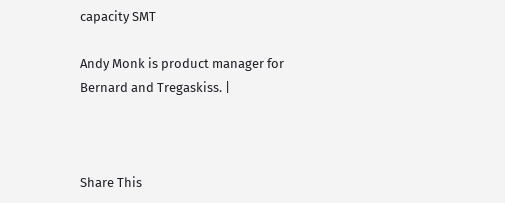capacity SMT

Andy Monk is product manager for Bernard and Tregaskiss. |



Share This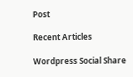Post

Recent Articles

Wordpress Social Share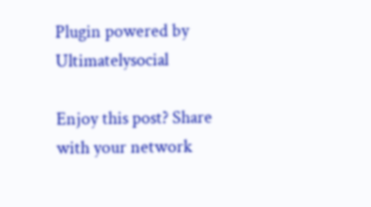Plugin powered by Ultimatelysocial

Enjoy this post? Share with your network